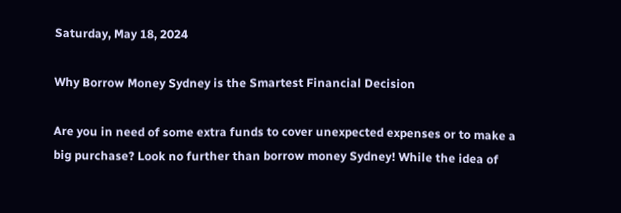Saturday, May 18, 2024

Why Borrow Money Sydney is the Smartest Financial Decision

Are you in need of some extra funds to cover unexpected expenses or to make a big purchase? Look no further than borrow money Sydney! While the idea of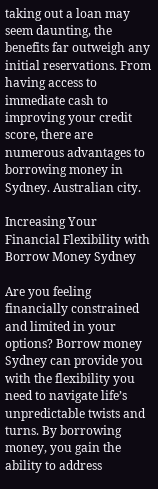taking out a loan may seem daunting, the benefits far outweigh any initial reservations. From having access to immediate cash to improving your credit score, there are numerous advantages to borrowing money in Sydney. Australian city.

Increasing Your Financial Flexibility with Borrow Money Sydney

Are you feeling financially constrained and limited in your options? Borrow money Sydney can provide you with the flexibility you need to navigate life’s unpredictable twists and turns. By borrowing money, you gain the ability to address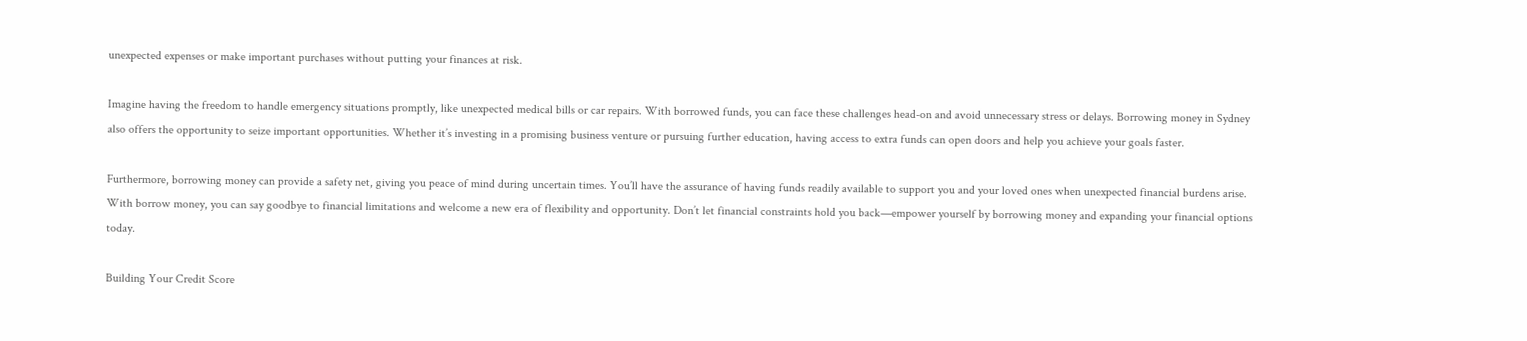unexpected expenses or make important purchases without putting your finances at risk.

Imagine having the freedom to handle emergency situations promptly, like unexpected medical bills or car repairs. With borrowed funds, you can face these challenges head-on and avoid unnecessary stress or delays. Borrowing money in Sydney also offers the opportunity to seize important opportunities. Whether it’s investing in a promising business venture or pursuing further education, having access to extra funds can open doors and help you achieve your goals faster.

Furthermore, borrowing money can provide a safety net, giving you peace of mind during uncertain times. You’ll have the assurance of having funds readily available to support you and your loved ones when unexpected financial burdens arise. With borrow money, you can say goodbye to financial limitations and welcome a new era of flexibility and opportunity. Don’t let financial constraints hold you back—empower yourself by borrowing money and expanding your financial options today.

Building Your Credit Score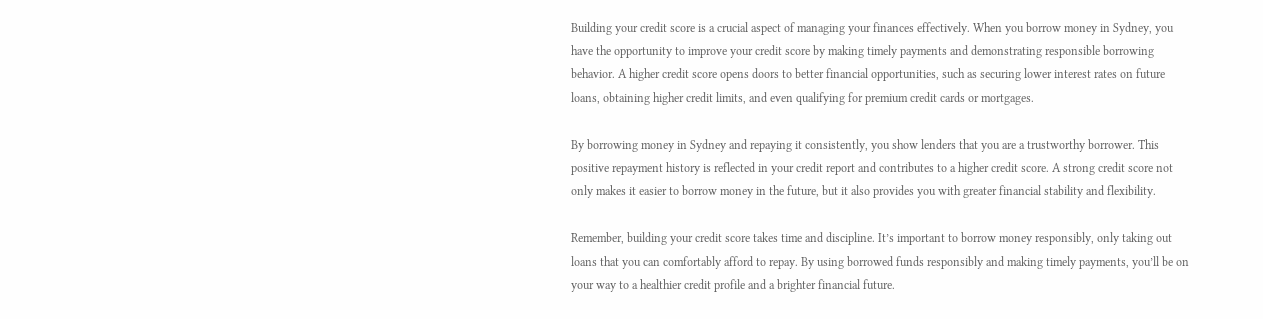Building your credit score is a crucial aspect of managing your finances effectively. When you borrow money in Sydney, you have the opportunity to improve your credit score by making timely payments and demonstrating responsible borrowing behavior. A higher credit score opens doors to better financial opportunities, such as securing lower interest rates on future loans, obtaining higher credit limits, and even qualifying for premium credit cards or mortgages.

By borrowing money in Sydney and repaying it consistently, you show lenders that you are a trustworthy borrower. This positive repayment history is reflected in your credit report and contributes to a higher credit score. A strong credit score not only makes it easier to borrow money in the future, but it also provides you with greater financial stability and flexibility.

Remember, building your credit score takes time and discipline. It’s important to borrow money responsibly, only taking out loans that you can comfortably afford to repay. By using borrowed funds responsibly and making timely payments, you’ll be on your way to a healthier credit profile and a brighter financial future.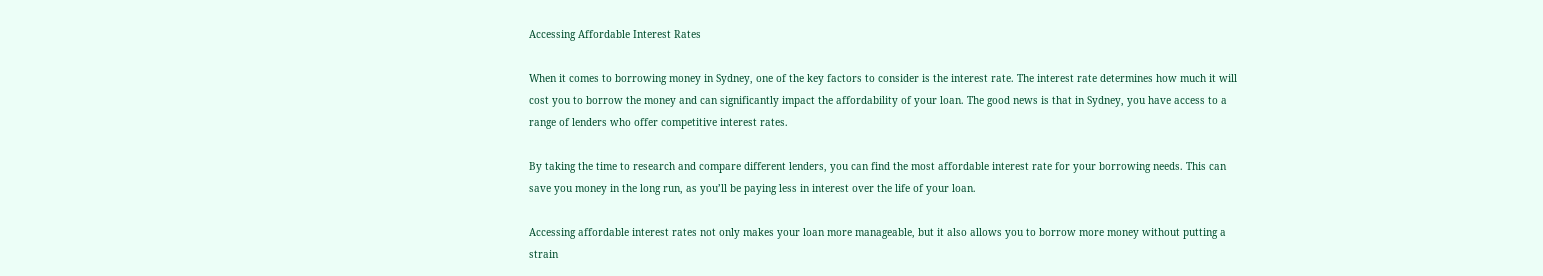Accessing Affordable Interest Rates

When it comes to borrowing money in Sydney, one of the key factors to consider is the interest rate. The interest rate determines how much it will cost you to borrow the money and can significantly impact the affordability of your loan. The good news is that in Sydney, you have access to a range of lenders who offer competitive interest rates.

By taking the time to research and compare different lenders, you can find the most affordable interest rate for your borrowing needs. This can save you money in the long run, as you’ll be paying less in interest over the life of your loan.

Accessing affordable interest rates not only makes your loan more manageable, but it also allows you to borrow more money without putting a strain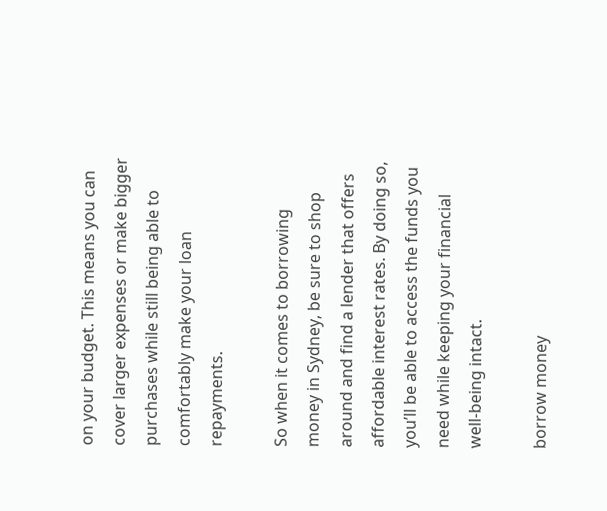on your budget. This means you can cover larger expenses or make bigger purchases while still being able to comfortably make your loan repayments.

So when it comes to borrowing money in Sydney, be sure to shop around and find a lender that offers affordable interest rates. By doing so, you’ll be able to access the funds you need while keeping your financial well-being intact.

borrow money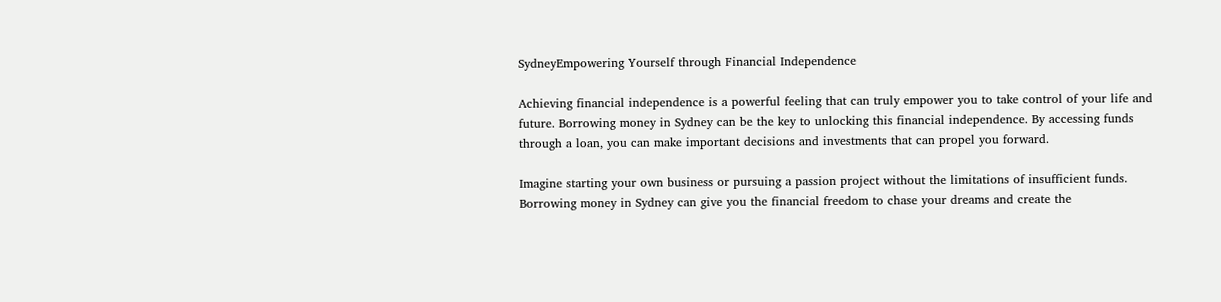SydneyEmpowering Yourself through Financial Independence

Achieving financial independence is a powerful feeling that can truly empower you to take control of your life and future. Borrowing money in Sydney can be the key to unlocking this financial independence. By accessing funds through a loan, you can make important decisions and investments that can propel you forward.

Imagine starting your own business or pursuing a passion project without the limitations of insufficient funds. Borrowing money in Sydney can give you the financial freedom to chase your dreams and create the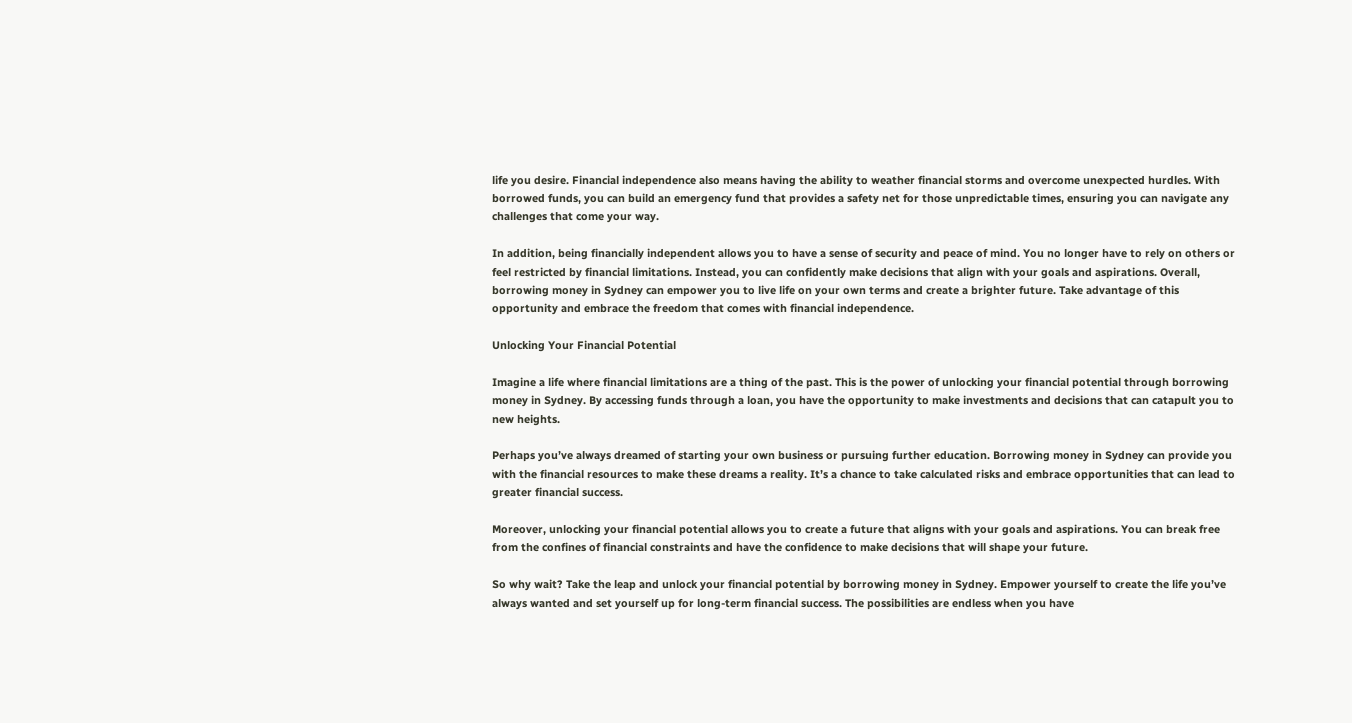life you desire. Financial independence also means having the ability to weather financial storms and overcome unexpected hurdles. With borrowed funds, you can build an emergency fund that provides a safety net for those unpredictable times, ensuring you can navigate any challenges that come your way.

In addition, being financially independent allows you to have a sense of security and peace of mind. You no longer have to rely on others or feel restricted by financial limitations. Instead, you can confidently make decisions that align with your goals and aspirations. Overall, borrowing money in Sydney can empower you to live life on your own terms and create a brighter future. Take advantage of this opportunity and embrace the freedom that comes with financial independence.

Unlocking Your Financial Potential

Imagine a life where financial limitations are a thing of the past. This is the power of unlocking your financial potential through borrowing money in Sydney. By accessing funds through a loan, you have the opportunity to make investments and decisions that can catapult you to new heights.

Perhaps you’ve always dreamed of starting your own business or pursuing further education. Borrowing money in Sydney can provide you with the financial resources to make these dreams a reality. It’s a chance to take calculated risks and embrace opportunities that can lead to greater financial success.

Moreover, unlocking your financial potential allows you to create a future that aligns with your goals and aspirations. You can break free from the confines of financial constraints and have the confidence to make decisions that will shape your future.

So why wait? Take the leap and unlock your financial potential by borrowing money in Sydney. Empower yourself to create the life you’ve always wanted and set yourself up for long-term financial success. The possibilities are endless when you have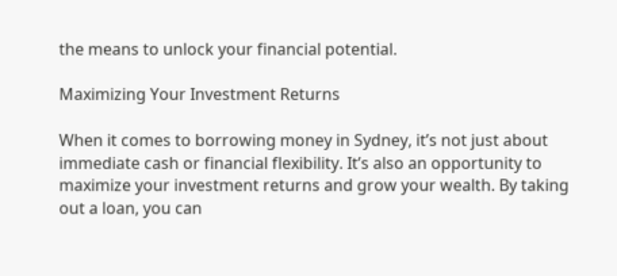the means to unlock your financial potential.

Maximizing Your Investment Returns

When it comes to borrowing money in Sydney, it’s not just about immediate cash or financial flexibility. It’s also an opportunity to maximize your investment returns and grow your wealth. By taking out a loan, you can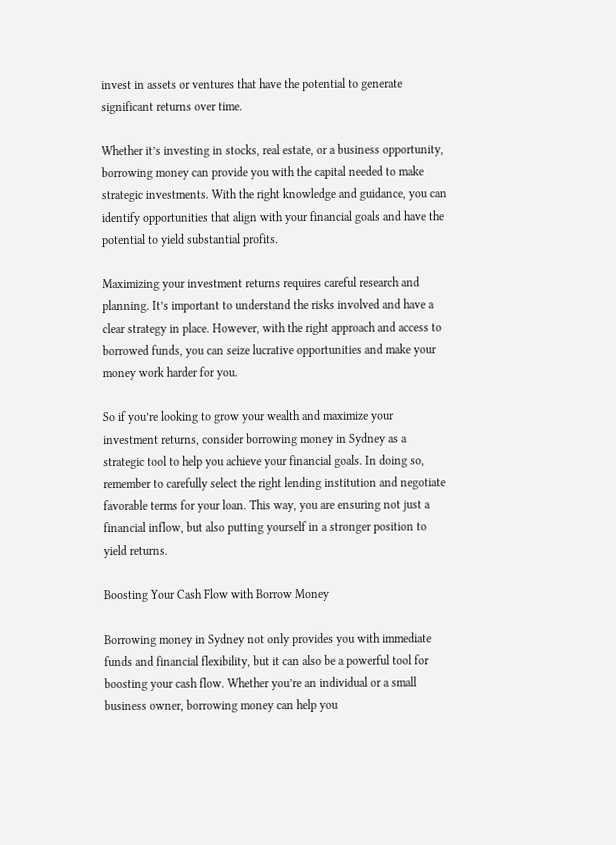invest in assets or ventures that have the potential to generate significant returns over time.

Whether it’s investing in stocks, real estate, or a business opportunity, borrowing money can provide you with the capital needed to make strategic investments. With the right knowledge and guidance, you can identify opportunities that align with your financial goals and have the potential to yield substantial profits.

Maximizing your investment returns requires careful research and planning. It’s important to understand the risks involved and have a clear strategy in place. However, with the right approach and access to borrowed funds, you can seize lucrative opportunities and make your money work harder for you.

So if you’re looking to grow your wealth and maximize your investment returns, consider borrowing money in Sydney as a strategic tool to help you achieve your financial goals. In doing so, remember to carefully select the right lending institution and negotiate favorable terms for your loan. This way, you are ensuring not just a financial inflow, but also putting yourself in a stronger position to yield returns.

Boosting Your Cash Flow with Borrow Money

Borrowing money in Sydney not only provides you with immediate funds and financial flexibility, but it can also be a powerful tool for boosting your cash flow. Whether you’re an individual or a small business owner, borrowing money can help you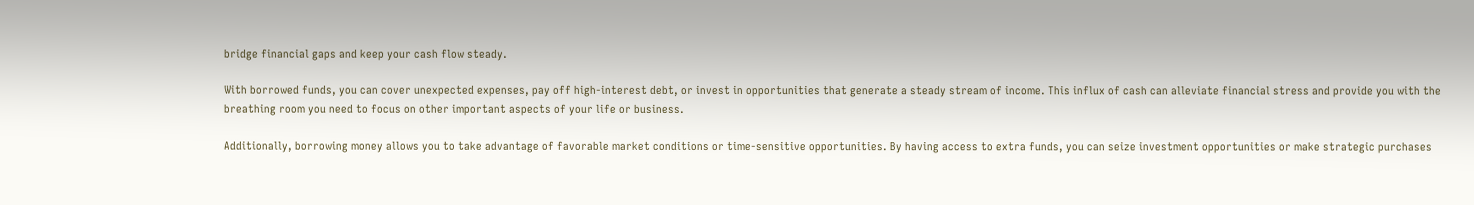bridge financial gaps and keep your cash flow steady.

With borrowed funds, you can cover unexpected expenses, pay off high-interest debt, or invest in opportunities that generate a steady stream of income. This influx of cash can alleviate financial stress and provide you with the breathing room you need to focus on other important aspects of your life or business.

Additionally, borrowing money allows you to take advantage of favorable market conditions or time-sensitive opportunities. By having access to extra funds, you can seize investment opportunities or make strategic purchases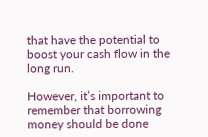that have the potential to boost your cash flow in the long run.

However, it’s important to remember that borrowing money should be done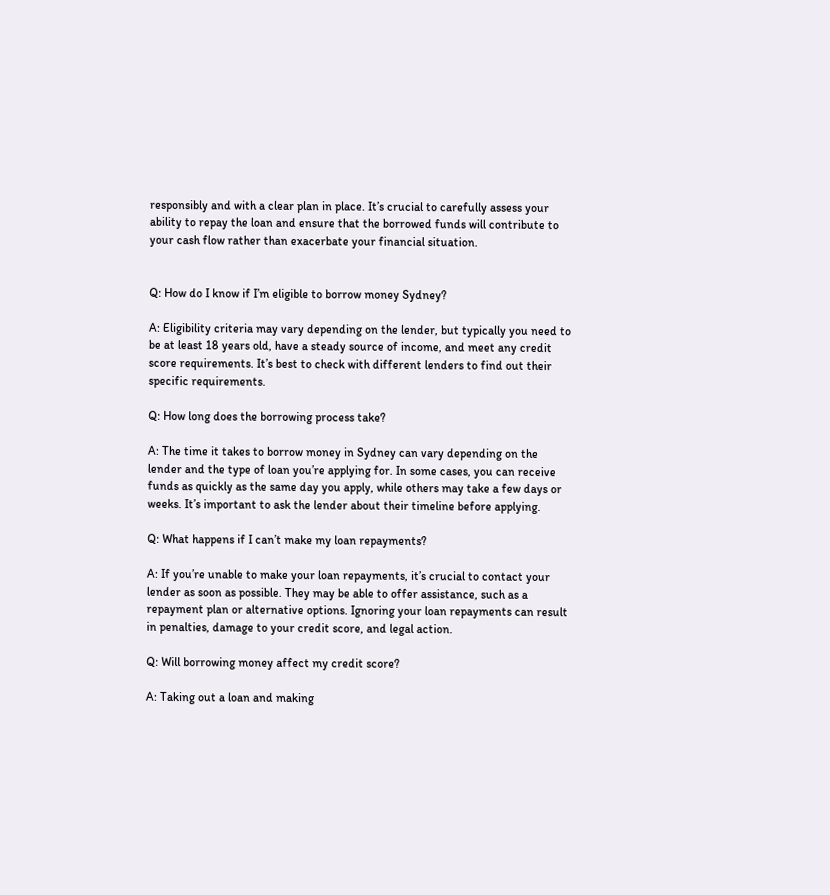responsibly and with a clear plan in place. It’s crucial to carefully assess your ability to repay the loan and ensure that the borrowed funds will contribute to your cash flow rather than exacerbate your financial situation.


Q: How do I know if I’m eligible to borrow money Sydney?

A: Eligibility criteria may vary depending on the lender, but typically you need to be at least 18 years old, have a steady source of income, and meet any credit score requirements. It’s best to check with different lenders to find out their specific requirements.

Q: How long does the borrowing process take?

A: The time it takes to borrow money in Sydney can vary depending on the lender and the type of loan you’re applying for. In some cases, you can receive funds as quickly as the same day you apply, while others may take a few days or weeks. It’s important to ask the lender about their timeline before applying.

Q: What happens if I can’t make my loan repayments?

A: If you’re unable to make your loan repayments, it’s crucial to contact your lender as soon as possible. They may be able to offer assistance, such as a repayment plan or alternative options. Ignoring your loan repayments can result in penalties, damage to your credit score, and legal action.

Q: Will borrowing money affect my credit score?

A: Taking out a loan and making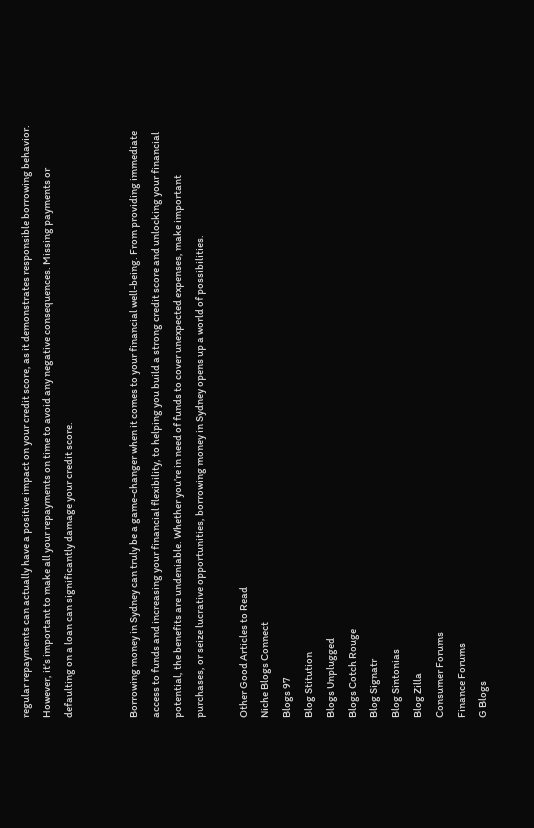regular repayments can actually have a positive impact on your credit score, as it demonstrates responsible borrowing behavior. However, it’s important to make all your repayments on time to avoid any negative consequences. Missing payments or defaulting on a loan can significantly damage your credit score.


Borrowing money in Sydney can truly be a game-changer when it comes to your financial well-being. From providing immediate access to funds and increasing your financial flexibility, to helping you build a strong credit score and unlocking your financial potential, the benefits are undeniable. Whether you’re in need of funds to cover unexpected expenses, make important purchases, or seize lucrative opportunities, borrowing money in Sydney opens up a world of possibilities.

Other Good Articles to Read
Niche Blogs Connect
Blogs 97
Blog Stitution
Blogs Unplugged
Blogs Cotch Rouge
Blog Signatr
Blog Sintonias
Blog Zilla
Consumer Forums
Finance Forums
G Blogs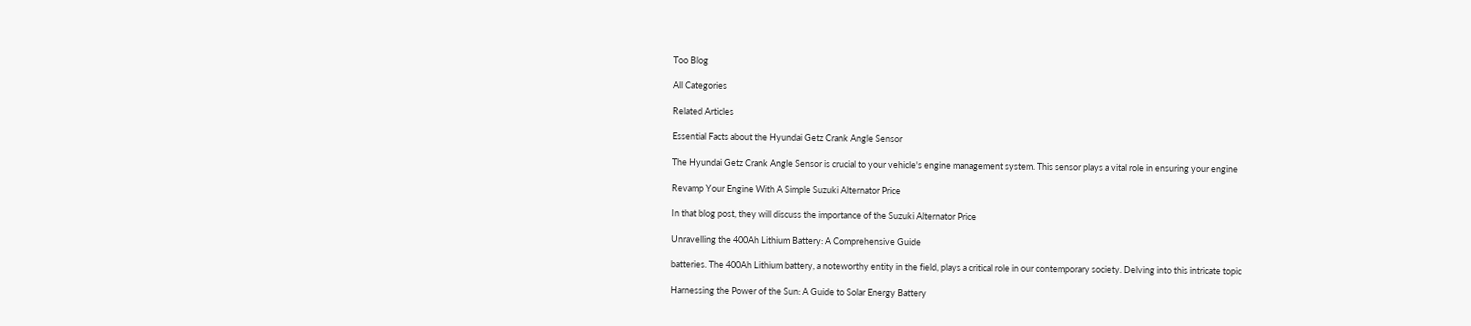Too Blog

All Categories

Related Articles

Essential Facts about the Hyundai Getz Crank Angle Sensor

The Hyundai Getz Crank Angle Sensor is crucial to your vehicle's engine management system. This sensor plays a vital role in ensuring your engine

Revamp Your Engine With A Simple Suzuki Alternator Price

In that blog post, they will discuss the importance of the Suzuki Alternator Price

Unravelling the 400Ah Lithium Battery: A Comprehensive Guide

batteries. The 400Ah Lithium battery, a noteworthy entity in the field, plays a critical role in our contemporary society. Delving into this intricate topic

Harnessing the Power of the Sun: A Guide to Solar Energy Battery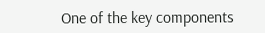One of the key components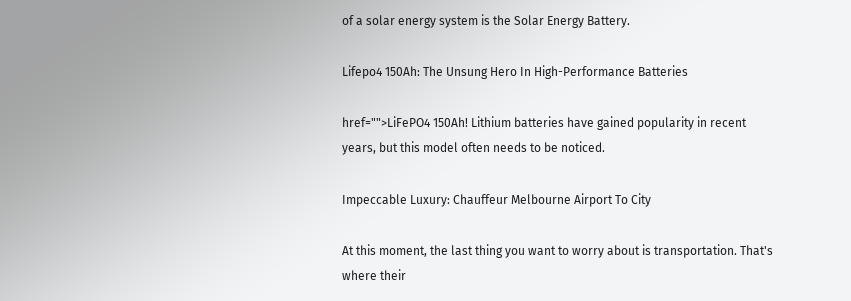of a solar energy system is the Solar Energy Battery.

Lifepo4 150Ah: The Unsung Hero In High-Performance Batteries

href="">LiFePO4 150Ah! Lithium batteries have gained popularity in recent years, but this model often needs to be noticed.

Impeccable Luxury: Chauffeur Melbourne Airport To City

At this moment, the last thing you want to worry about is transportation. That's where their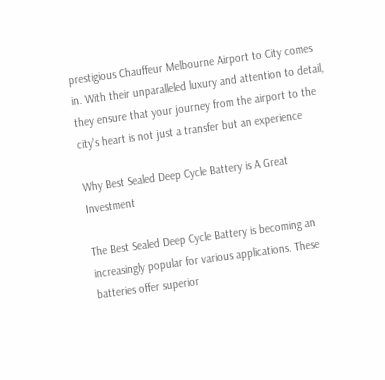prestigious Chauffeur Melbourne Airport to City comes in. With their unparalleled luxury and attention to detail, they ensure that your journey from the airport to the city's heart is not just a transfer but an experience

Why Best Sealed Deep Cycle Battery is A Great Investment

The Best Sealed Deep Cycle Battery is becoming an increasingly popular for various applications. These batteries offer superior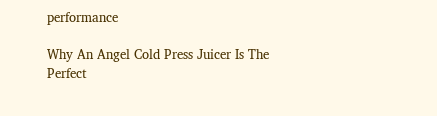performance

Why An Angel Cold Press Juicer Is The Perfect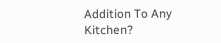Addition To Any Kitchen?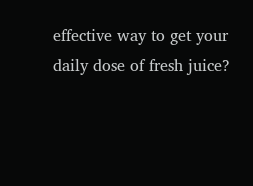effective way to get your daily dose of fresh juice?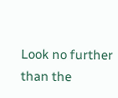Look no further than the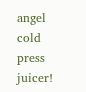angel cold press juicer!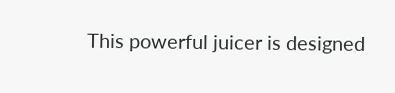This powerful juicer is designed